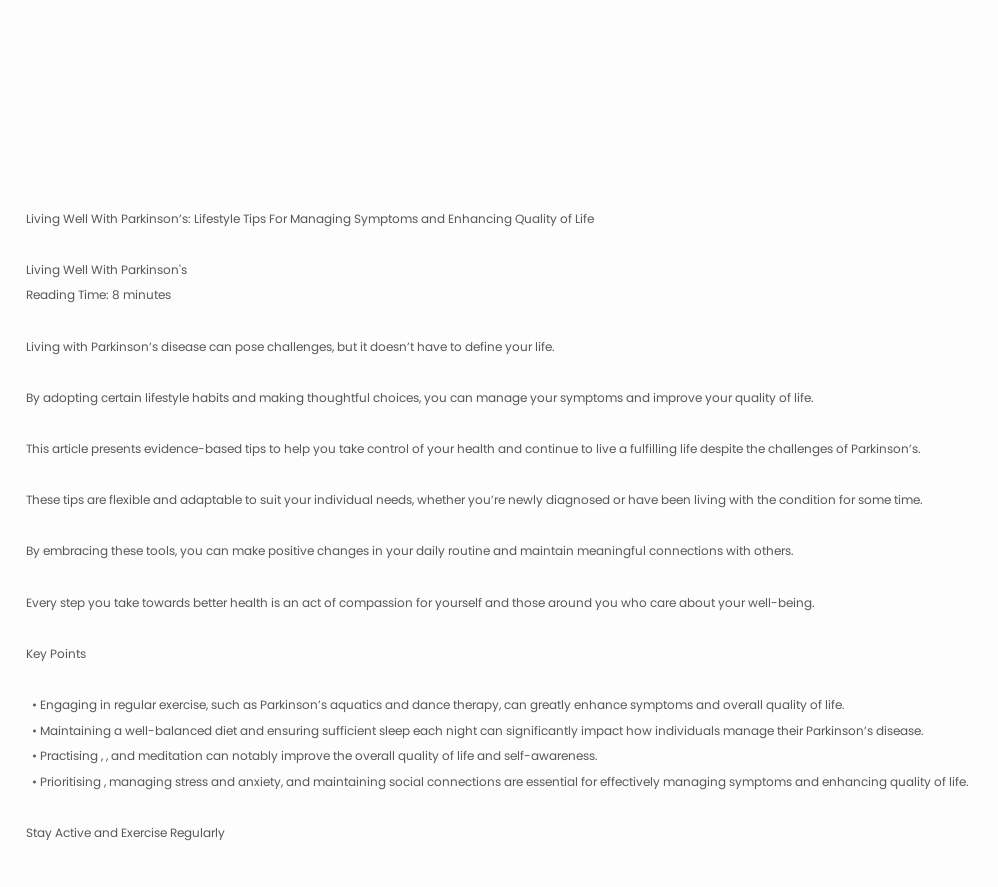Living Well With Parkinson’s: Lifestyle Tips For Managing Symptoms and Enhancing Quality of Life

Living Well With Parkinson's
Reading Time: 8 minutes

Living with Parkinson’s disease can pose challenges, but it doesn’t have to define your life.

By adopting certain lifestyle habits and making thoughtful choices, you can manage your symptoms and improve your quality of life.

This article presents evidence-based tips to help you take control of your health and continue to live a fulfilling life despite the challenges of Parkinson’s.

These tips are flexible and adaptable to suit your individual needs, whether you’re newly diagnosed or have been living with the condition for some time.

By embracing these tools, you can make positive changes in your daily routine and maintain meaningful connections with others.

Every step you take towards better health is an act of compassion for yourself and those around you who care about your well-being.

Key Points

  • Engaging in regular exercise, such as Parkinson’s aquatics and dance therapy, can greatly enhance symptoms and overall quality of life.
  • Maintaining a well-balanced diet and ensuring sufficient sleep each night can significantly impact how individuals manage their Parkinson’s disease.
  • Practising , , and meditation can notably improve the overall quality of life and self-awareness.
  • Prioritising , managing stress and anxiety, and maintaining social connections are essential for effectively managing symptoms and enhancing quality of life.

Stay Active and Exercise Regularly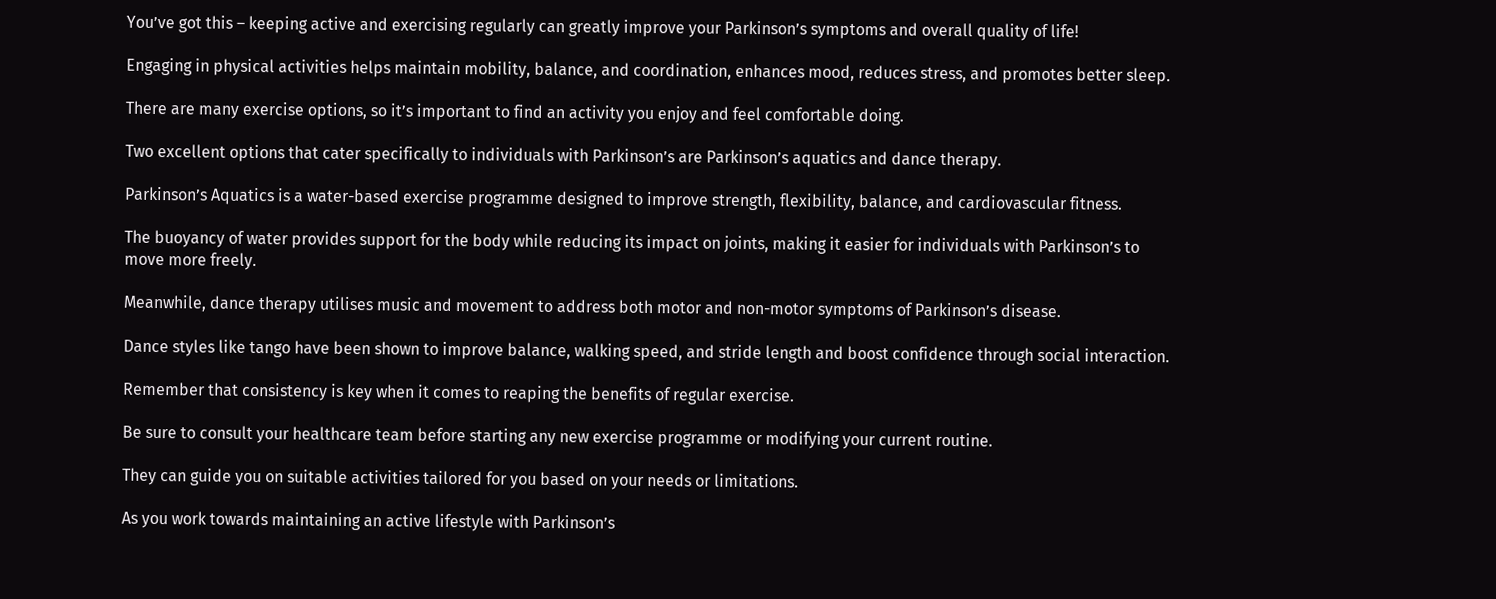You’ve got this – keeping active and exercising regularly can greatly improve your Parkinson’s symptoms and overall quality of life!

Engaging in physical activities helps maintain mobility, balance, and coordination, enhances mood, reduces stress, and promotes better sleep.

There are many exercise options, so it’s important to find an activity you enjoy and feel comfortable doing.

Two excellent options that cater specifically to individuals with Parkinson’s are Parkinson’s aquatics and dance therapy.

Parkinson’s Aquatics is a water-based exercise programme designed to improve strength, flexibility, balance, and cardiovascular fitness.

The buoyancy of water provides support for the body while reducing its impact on joints, making it easier for individuals with Parkinson’s to move more freely.

Meanwhile, dance therapy utilises music and movement to address both motor and non-motor symptoms of Parkinson’s disease.

Dance styles like tango have been shown to improve balance, walking speed, and stride length and boost confidence through social interaction.

Remember that consistency is key when it comes to reaping the benefits of regular exercise.

Be sure to consult your healthcare team before starting any new exercise programme or modifying your current routine.

They can guide you on suitable activities tailored for you based on your needs or limitations.

As you work towards maintaining an active lifestyle with Parkinson’s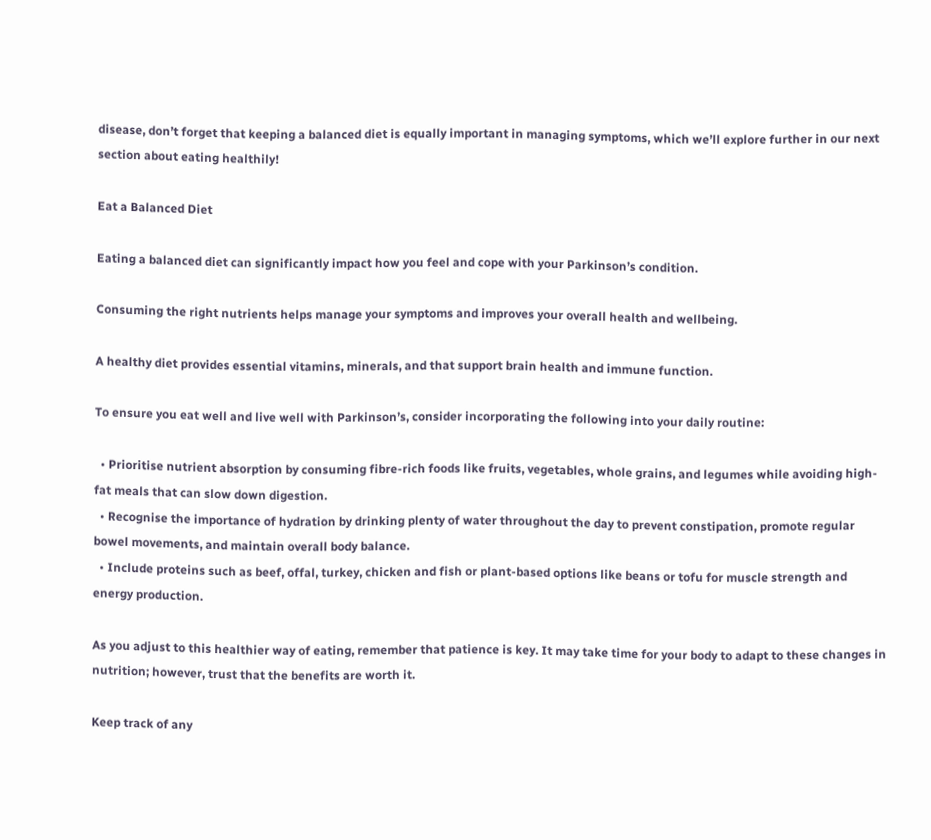disease, don’t forget that keeping a balanced diet is equally important in managing symptoms, which we’ll explore further in our next section about eating healthily!

Eat a Balanced Diet

Eating a balanced diet can significantly impact how you feel and cope with your Parkinson’s condition.

Consuming the right nutrients helps manage your symptoms and improves your overall health and wellbeing.

A healthy diet provides essential vitamins, minerals, and that support brain health and immune function.

To ensure you eat well and live well with Parkinson’s, consider incorporating the following into your daily routine:

  • Prioritise nutrient absorption by consuming fibre-rich foods like fruits, vegetables, whole grains, and legumes while avoiding high-fat meals that can slow down digestion.
  • Recognise the importance of hydration by drinking plenty of water throughout the day to prevent constipation, promote regular bowel movements, and maintain overall body balance.
  • Include proteins such as beef, offal, turkey, chicken and fish or plant-based options like beans or tofu for muscle strength and energy production.

As you adjust to this healthier way of eating, remember that patience is key. It may take time for your body to adapt to these changes in nutrition; however, trust that the benefits are worth it.

Keep track of any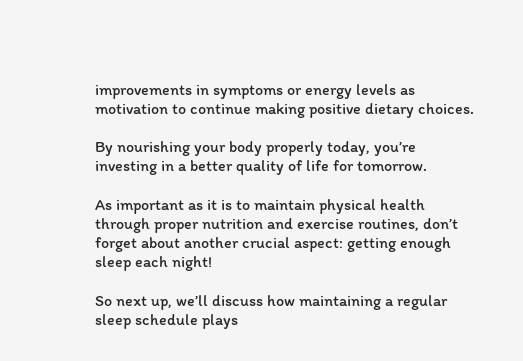improvements in symptoms or energy levels as motivation to continue making positive dietary choices.

By nourishing your body properly today, you’re investing in a better quality of life for tomorrow.

As important as it is to maintain physical health through proper nutrition and exercise routines, don’t forget about another crucial aspect: getting enough sleep each night!

So next up, we’ll discuss how maintaining a regular sleep schedule plays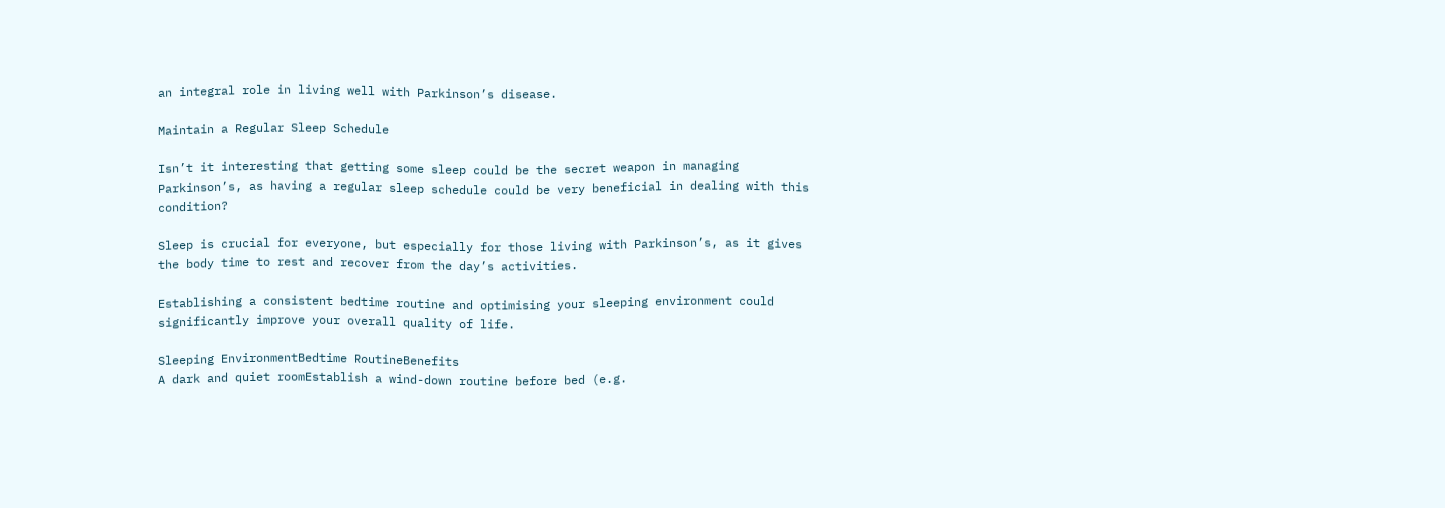an integral role in living well with Parkinson’s disease.

Maintain a Regular Sleep Schedule

Isn’t it interesting that getting some sleep could be the secret weapon in managing Parkinson’s, as having a regular sleep schedule could be very beneficial in dealing with this condition?

Sleep is crucial for everyone, but especially for those living with Parkinson’s, as it gives the body time to rest and recover from the day’s activities.

Establishing a consistent bedtime routine and optimising your sleeping environment could significantly improve your overall quality of life.

Sleeping EnvironmentBedtime RoutineBenefits
A dark and quiet roomEstablish a wind-down routine before bed (e.g.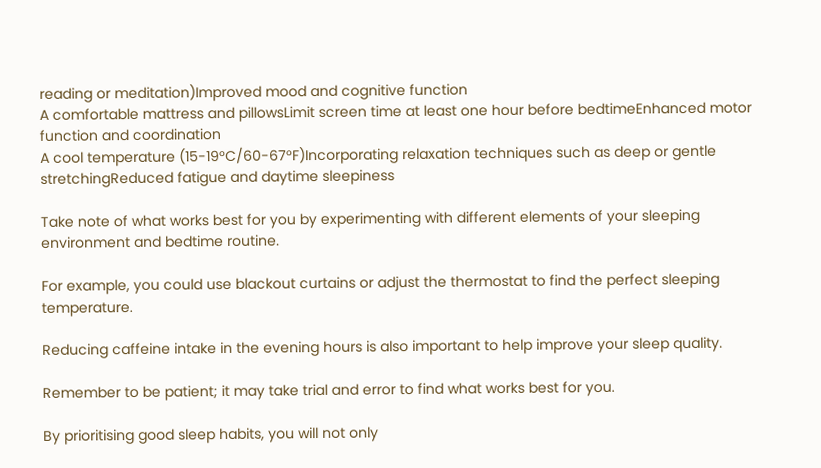reading or meditation)Improved mood and cognitive function
A comfortable mattress and pillowsLimit screen time at least one hour before bedtimeEnhanced motor function and coordination
A cool temperature (15-19°C/60-67°F)Incorporating relaxation techniques such as deep or gentle stretchingReduced fatigue and daytime sleepiness

Take note of what works best for you by experimenting with different elements of your sleeping environment and bedtime routine.

For example, you could use blackout curtains or adjust the thermostat to find the perfect sleeping temperature.

Reducing caffeine intake in the evening hours is also important to help improve your sleep quality.

Remember to be patient; it may take trial and error to find what works best for you.

By prioritising good sleep habits, you will not only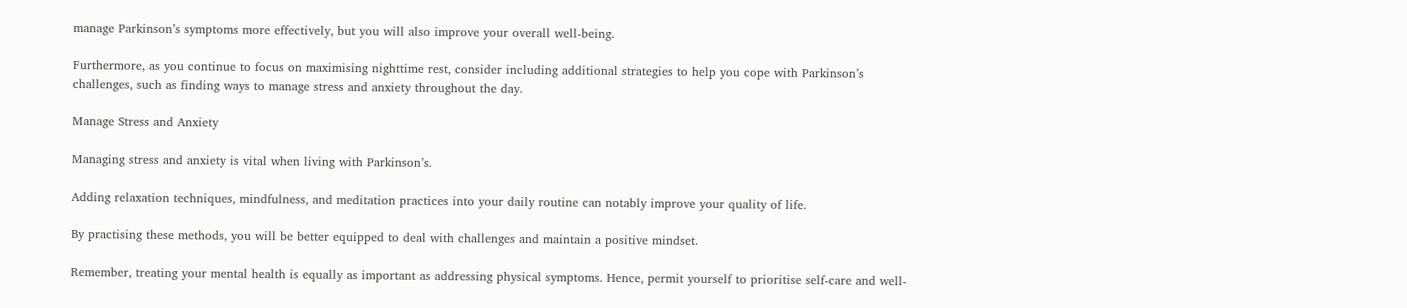manage Parkinson’s symptoms more effectively, but you will also improve your overall well-being.

Furthermore, as you continue to focus on maximising nighttime rest, consider including additional strategies to help you cope with Parkinson’s challenges, such as finding ways to manage stress and anxiety throughout the day.

Manage Stress and Anxiety

Managing stress and anxiety is vital when living with Parkinson’s.

Adding relaxation techniques, mindfulness, and meditation practices into your daily routine can notably improve your quality of life.

By practising these methods, you will be better equipped to deal with challenges and maintain a positive mindset.

Remember, treating your mental health is equally as important as addressing physical symptoms. Hence, permit yourself to prioritise self-care and well-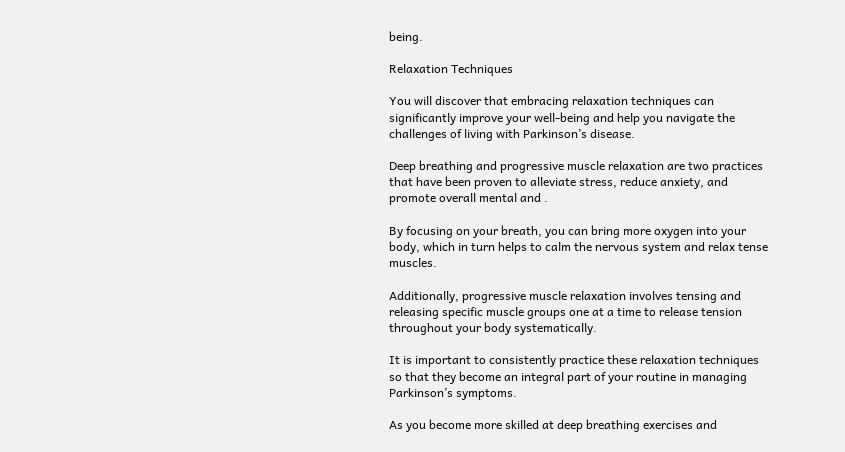being.

Relaxation Techniques

You will discover that embracing relaxation techniques can significantly improve your well-being and help you navigate the challenges of living with Parkinson’s disease.

Deep breathing and progressive muscle relaxation are two practices that have been proven to alleviate stress, reduce anxiety, and promote overall mental and .

By focusing on your breath, you can bring more oxygen into your body, which in turn helps to calm the nervous system and relax tense muscles.

Additionally, progressive muscle relaxation involves tensing and releasing specific muscle groups one at a time to release tension throughout your body systematically.

It is important to consistently practice these relaxation techniques so that they become an integral part of your routine in managing Parkinson’s symptoms.

As you become more skilled at deep breathing exercises and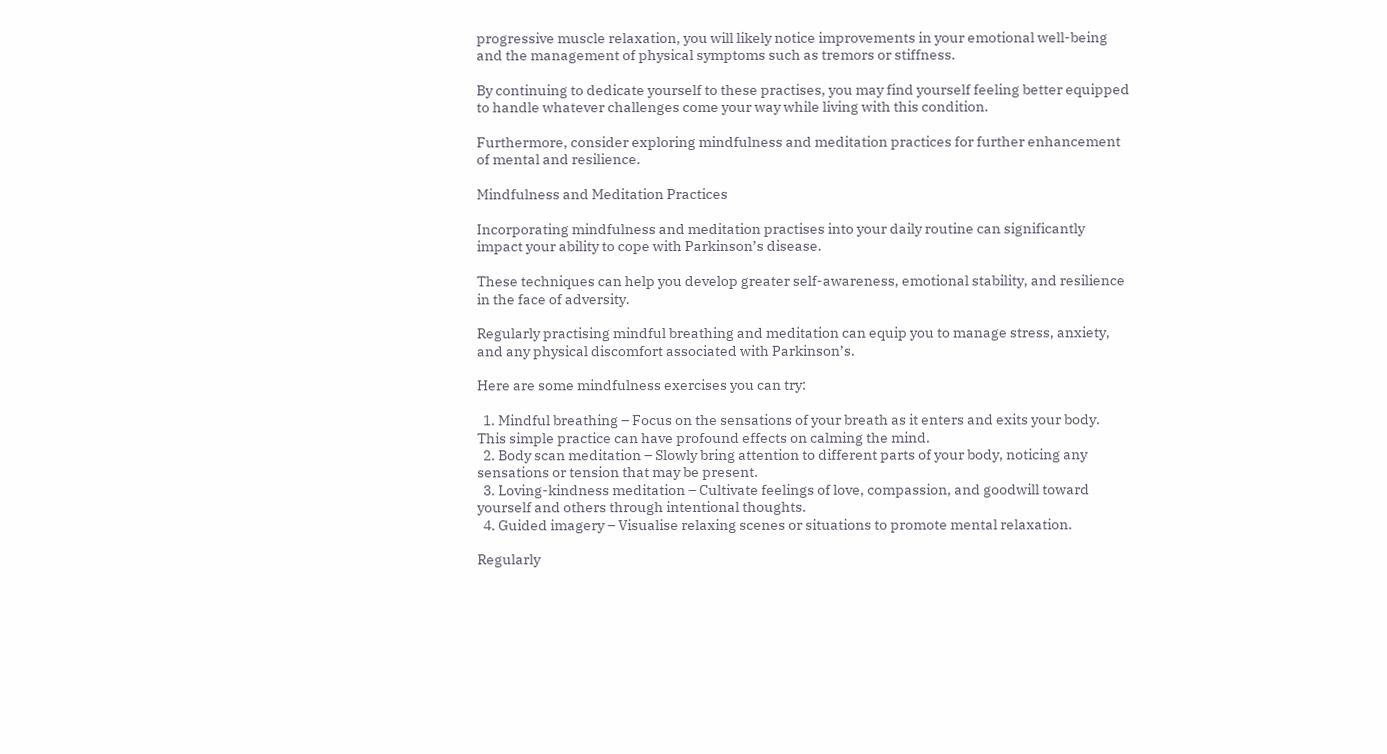progressive muscle relaxation, you will likely notice improvements in your emotional well-being and the management of physical symptoms such as tremors or stiffness.

By continuing to dedicate yourself to these practises, you may find yourself feeling better equipped to handle whatever challenges come your way while living with this condition.

Furthermore, consider exploring mindfulness and meditation practices for further enhancement of mental and resilience.

Mindfulness and Meditation Practices

Incorporating mindfulness and meditation practises into your daily routine can significantly impact your ability to cope with Parkinson’s disease.

These techniques can help you develop greater self-awareness, emotional stability, and resilience in the face of adversity.

Regularly practising mindful breathing and meditation can equip you to manage stress, anxiety, and any physical discomfort associated with Parkinson’s.

Here are some mindfulness exercises you can try:

  1. Mindful breathing – Focus on the sensations of your breath as it enters and exits your body. This simple practice can have profound effects on calming the mind.
  2. Body scan meditation – Slowly bring attention to different parts of your body, noticing any sensations or tension that may be present.
  3. Loving-kindness meditation – Cultivate feelings of love, compassion, and goodwill toward yourself and others through intentional thoughts.
  4. Guided imagery – Visualise relaxing scenes or situations to promote mental relaxation.

Regularly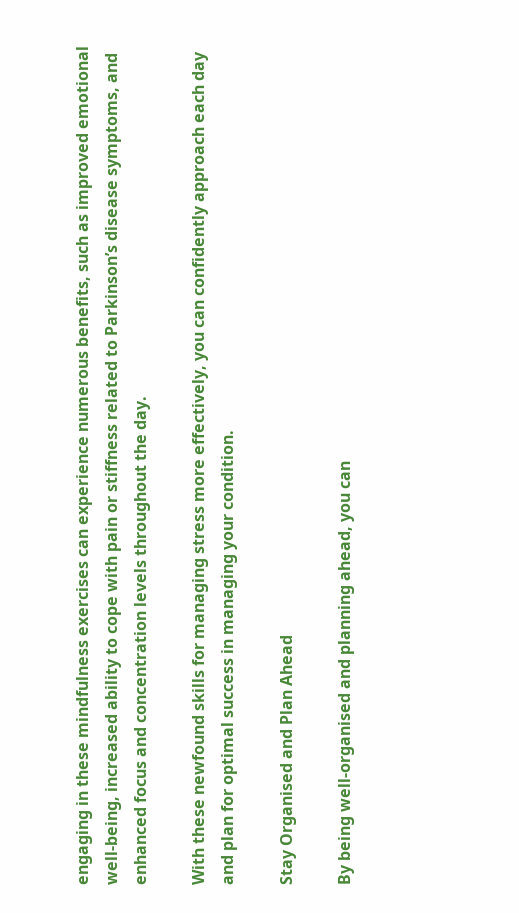engaging in these mindfulness exercises can experience numerous benefits, such as improved emotional well-being, increased ability to cope with pain or stiffness related to Parkinson’s disease symptoms, and enhanced focus and concentration levels throughout the day.

With these newfound skills for managing stress more effectively, you can confidently approach each day and plan for optimal success in managing your condition.

Stay Organised and Plan Ahead

By being well-organised and planning ahead, you can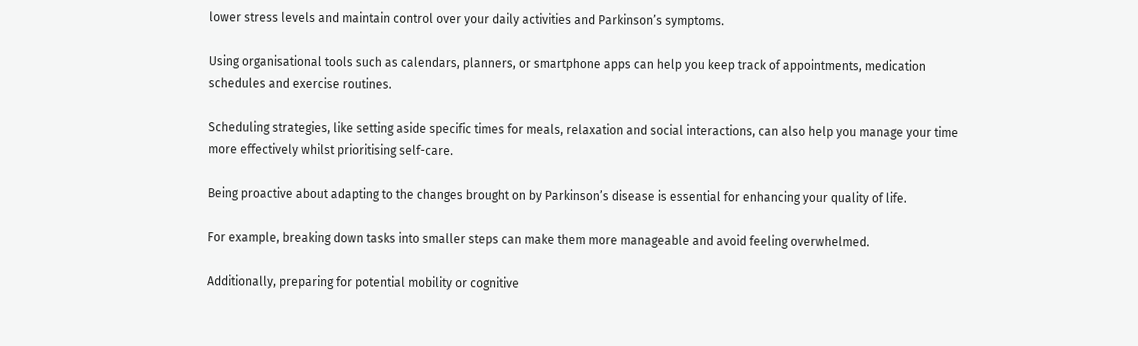lower stress levels and maintain control over your daily activities and Parkinson’s symptoms.

Using organisational tools such as calendars, planners, or smartphone apps can help you keep track of appointments, medication schedules and exercise routines.

Scheduling strategies, like setting aside specific times for meals, relaxation and social interactions, can also help you manage your time more effectively whilst prioritising self-care.

Being proactive about adapting to the changes brought on by Parkinson’s disease is essential for enhancing your quality of life.

For example, breaking down tasks into smaller steps can make them more manageable and avoid feeling overwhelmed.

Additionally, preparing for potential mobility or cognitive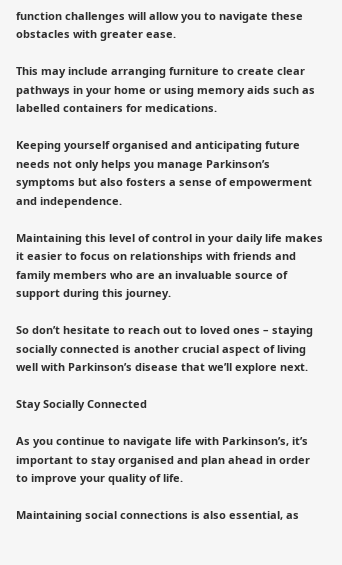function challenges will allow you to navigate these obstacles with greater ease.

This may include arranging furniture to create clear pathways in your home or using memory aids such as labelled containers for medications.

Keeping yourself organised and anticipating future needs not only helps you manage Parkinson’s symptoms but also fosters a sense of empowerment and independence.

Maintaining this level of control in your daily life makes it easier to focus on relationships with friends and family members who are an invaluable source of support during this journey.

So don’t hesitate to reach out to loved ones – staying socially connected is another crucial aspect of living well with Parkinson’s disease that we’ll explore next.

Stay Socially Connected

As you continue to navigate life with Parkinson’s, it’s important to stay organised and plan ahead in order to improve your quality of life.

Maintaining social connections is also essential, as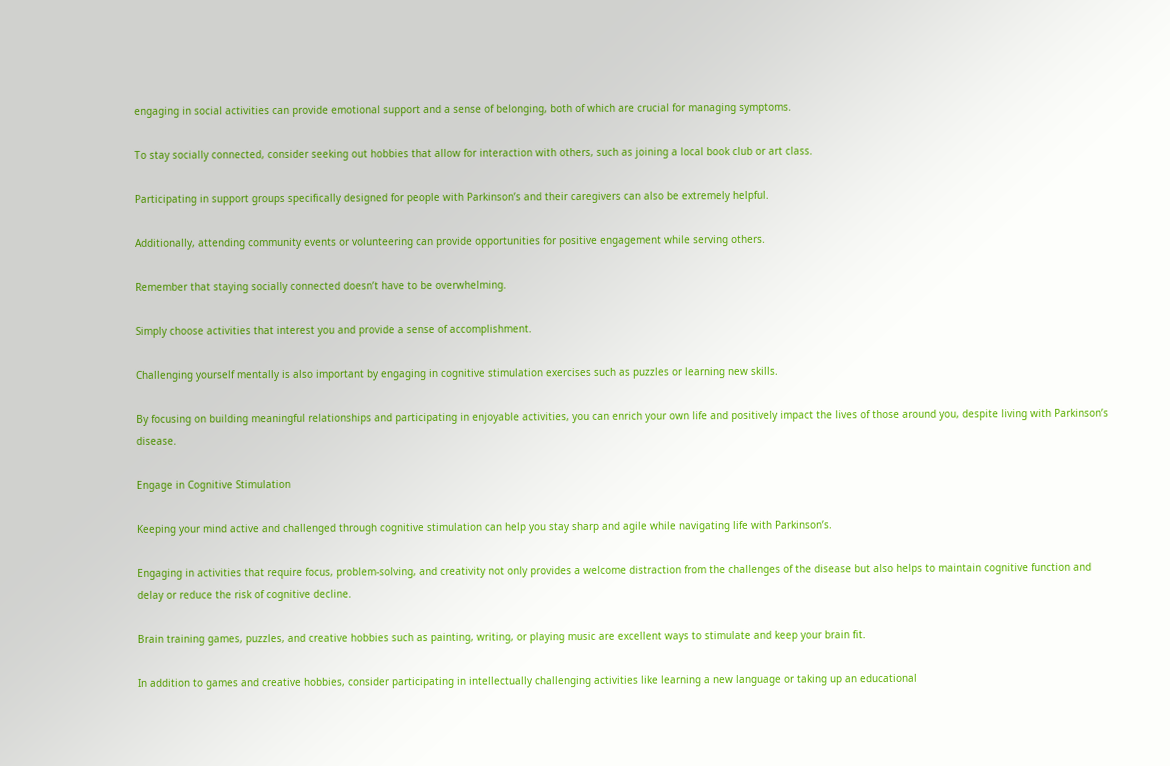engaging in social activities can provide emotional support and a sense of belonging, both of which are crucial for managing symptoms.

To stay socially connected, consider seeking out hobbies that allow for interaction with others, such as joining a local book club or art class.

Participating in support groups specifically designed for people with Parkinson’s and their caregivers can also be extremely helpful.

Additionally, attending community events or volunteering can provide opportunities for positive engagement while serving others.

Remember that staying socially connected doesn’t have to be overwhelming.

Simply choose activities that interest you and provide a sense of accomplishment.

Challenging yourself mentally is also important by engaging in cognitive stimulation exercises such as puzzles or learning new skills.

By focusing on building meaningful relationships and participating in enjoyable activities, you can enrich your own life and positively impact the lives of those around you, despite living with Parkinson’s disease.

Engage in Cognitive Stimulation

Keeping your mind active and challenged through cognitive stimulation can help you stay sharp and agile while navigating life with Parkinson’s.

Engaging in activities that require focus, problem-solving, and creativity not only provides a welcome distraction from the challenges of the disease but also helps to maintain cognitive function and delay or reduce the risk of cognitive decline.

Brain training games, puzzles, and creative hobbies such as painting, writing, or playing music are excellent ways to stimulate and keep your brain fit.

In addition to games and creative hobbies, consider participating in intellectually challenging activities like learning a new language or taking up an educational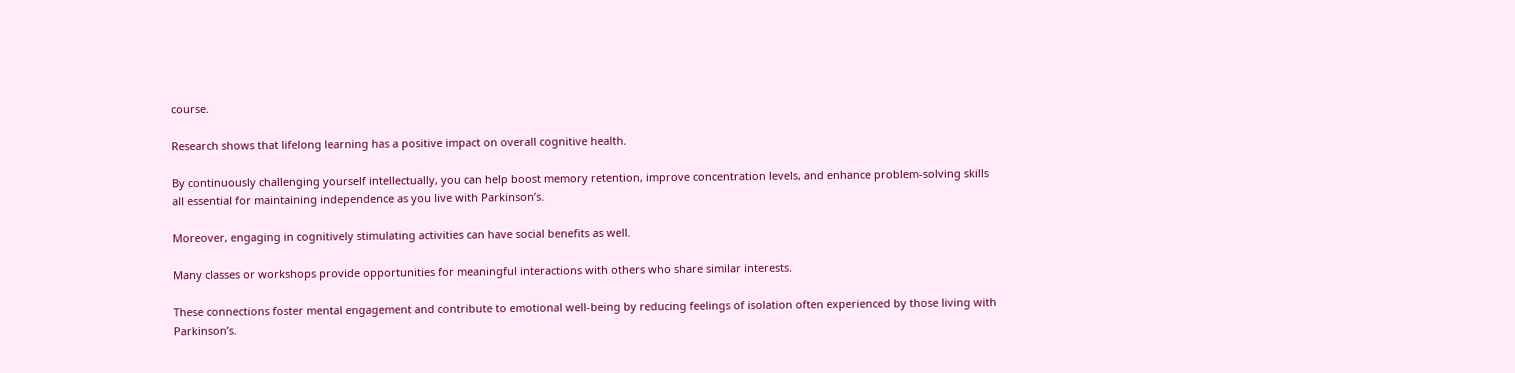course.

Research shows that lifelong learning has a positive impact on overall cognitive health.

By continuously challenging yourself intellectually, you can help boost memory retention, improve concentration levels, and enhance problem-solving skills all essential for maintaining independence as you live with Parkinson’s.

Moreover, engaging in cognitively stimulating activities can have social benefits as well.

Many classes or workshops provide opportunities for meaningful interactions with others who share similar interests.

These connections foster mental engagement and contribute to emotional well-being by reducing feelings of isolation often experienced by those living with Parkinson’s.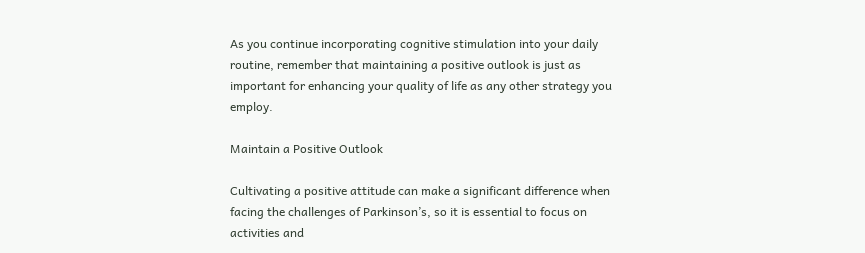As you continue incorporating cognitive stimulation into your daily routine, remember that maintaining a positive outlook is just as important for enhancing your quality of life as any other strategy you employ.

Maintain a Positive Outlook

Cultivating a positive attitude can make a significant difference when facing the challenges of Parkinson’s, so it is essential to focus on activities and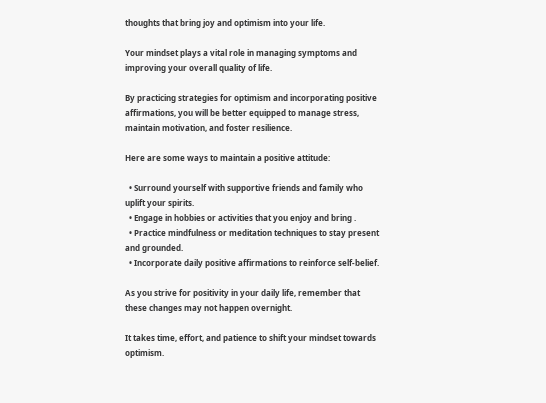thoughts that bring joy and optimism into your life.

Your mindset plays a vital role in managing symptoms and improving your overall quality of life.

By practicing strategies for optimism and incorporating positive affirmations, you will be better equipped to manage stress, maintain motivation, and foster resilience.

Here are some ways to maintain a positive attitude:

  • Surround yourself with supportive friends and family who uplift your spirits.
  • Engage in hobbies or activities that you enjoy and bring .
  • Practice mindfulness or meditation techniques to stay present and grounded.
  • Incorporate daily positive affirmations to reinforce self-belief.

As you strive for positivity in your daily life, remember that these changes may not happen overnight.

It takes time, effort, and patience to shift your mindset towards optimism.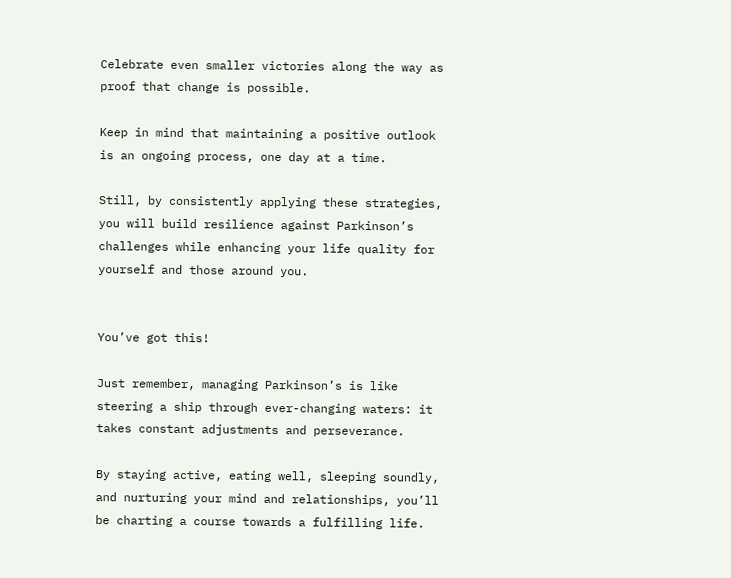Celebrate even smaller victories along the way as proof that change is possible.

Keep in mind that maintaining a positive outlook is an ongoing process, one day at a time.

Still, by consistently applying these strategies, you will build resilience against Parkinson’s challenges while enhancing your life quality for yourself and those around you.


You’ve got this!

Just remember, managing Parkinson’s is like steering a ship through ever-changing waters: it takes constant adjustments and perseverance.

By staying active, eating well, sleeping soundly, and nurturing your mind and relationships, you’ll be charting a course towards a fulfilling life.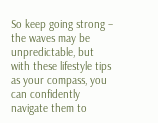So keep going strong – the waves may be unpredictable, but with these lifestyle tips as your compass, you can confidently navigate them to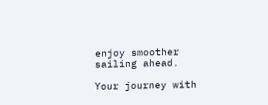enjoy smoother sailing ahead.

Your journey with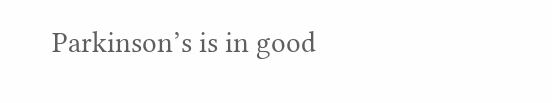Parkinson’s is in good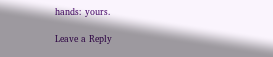hands: yours.

Leave a Reply